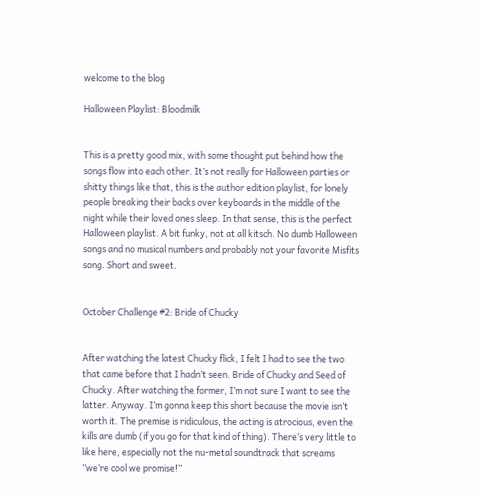welcome to the blog

Halloween Playlist: Bloodmilk


This is a pretty good mix, with some thought put behind how the songs flow into each other. It’s not really for Halloween parties or shitty things like that, this is the author edition playlist, for lonely people breaking their backs over keyboards in the middle of the night while their loved ones sleep. In that sense, this is the perfect Halloween playlist. A bit funky, not at all kitsch. No dumb Halloween songs and no musical numbers and probably not your favorite Misfits song. Short and sweet.


October Challenge #2: Bride of Chucky


After watching the latest Chucky flick, I felt I had to see the two that came before that I hadn’t seen. Bride of Chucky and Seed of Chucky. After watching the former, I’m not sure I want to see the latter. Anyway. I’m gonna keep this short because the movie isn’t worth it. The premise is ridiculous, the acting is atrocious, even the kills are dumb (if you go for that kind of thing). There’s very little to like here, especially not the nu-metal soundtrack that screams ”we’re cool we promise!”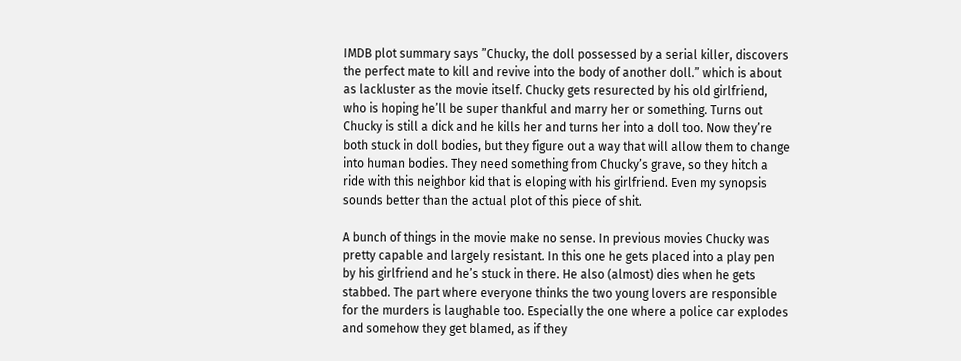IMDB plot summary says ”Chucky, the doll possessed by a serial killer, discovers the perfect mate to kill and revive into the body of another doll.” which is about as lackluster as the movie itself. Chucky gets resurected by his old girlfriend, who is hoping he’ll be super thankful and marry her or something. Turns out Chucky is still a dick and he kills her and turns her into a doll too. Now they’re both stuck in doll bodies, but they figure out a way that will allow them to change into human bodies. They need something from Chucky’s grave, so they hitch a ride with this neighbor kid that is eloping with his girlfriend. Even my synopsis sounds better than the actual plot of this piece of shit.

A bunch of things in the movie make no sense. In previous movies Chucky was pretty capable and largely resistant. In this one he gets placed into a play pen by his girlfriend and he’s stuck in there. He also (almost) dies when he gets stabbed. The part where everyone thinks the two young lovers are responsible for the murders is laughable too. Especially the one where a police car explodes and somehow they get blamed, as if they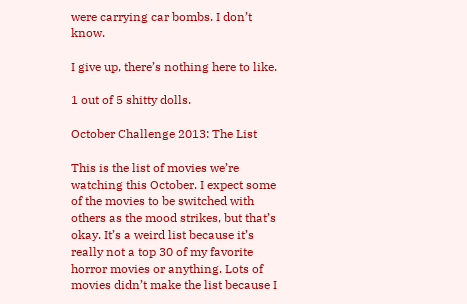were carrying car bombs. I don’t know.

I give up, there’s nothing here to like.

1 out of 5 shitty dolls.

October Challenge 2013: The List

This is the list of movies we’re watching this October. I expect some of the movies to be switched with others as the mood strikes, but that’s okay. It’s a weird list because it’s really not a top 30 of my favorite horror movies or anything. Lots of movies didn’t make the list because I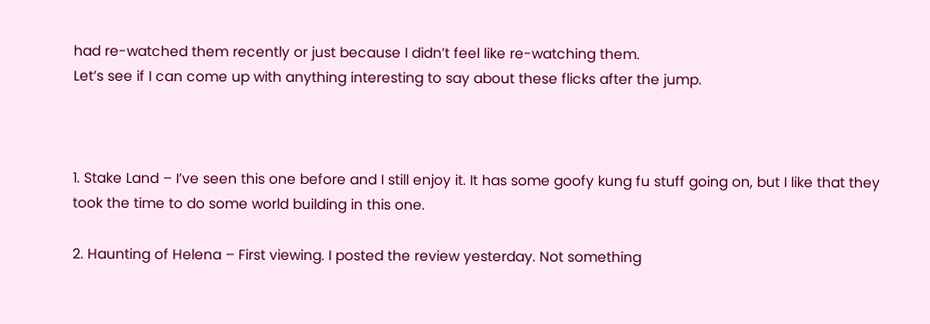had re-watched them recently or just because I didn’t feel like re-watching them.
Let’s see if I can come up with anything interesting to say about these flicks after the jump.



1. Stake Land – I’ve seen this one before and I still enjoy it. It has some goofy kung fu stuff going on, but I like that they took the time to do some world building in this one.

2. Haunting of Helena – First viewing. I posted the review yesterday. Not something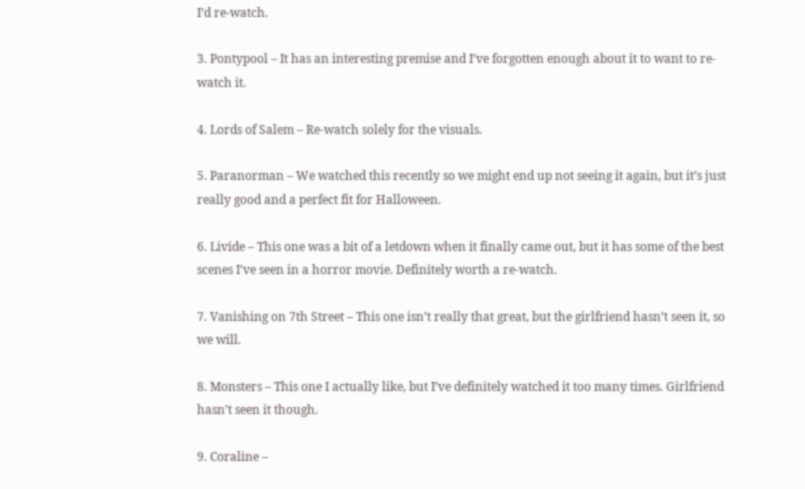I’d re-watch.

3. Pontypool – It has an interesting premise and I’ve forgotten enough about it to want to re-watch it.

4. Lords of Salem – Re-watch solely for the visuals.

5. Paranorman – We watched this recently so we might end up not seeing it again, but it’s just really good and a perfect fit for Halloween.

6. Livide – This one was a bit of a letdown when it finally came out, but it has some of the best scenes I’ve seen in a horror movie. Definitely worth a re-watch.

7. Vanishing on 7th Street – This one isn’t really that great, but the girlfriend hasn’t seen it, so we will.

8. Monsters – This one I actually like, but I’ve definitely watched it too many times. Girlfriend hasn’t seen it though.

9. Coraline –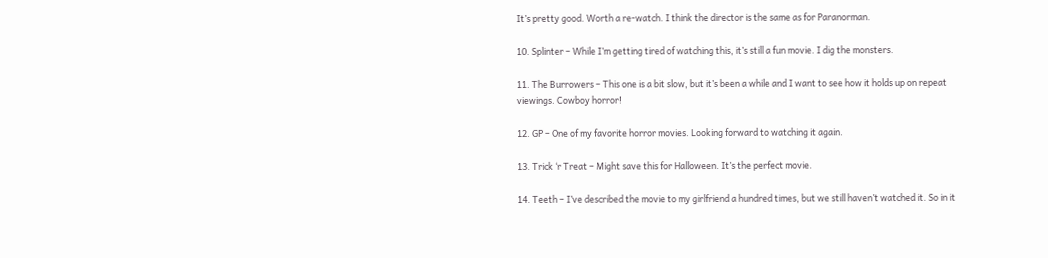It’s pretty good. Worth a re-watch. I think the director is the same as for Paranorman.

10. Splinter – While I’m getting tired of watching this, it’s still a fun movie. I dig the monsters.

11. The Burrowers – This one is a bit slow, but it’s been a while and I want to see how it holds up on repeat viewings. Cowboy horror!

12. GP – One of my favorite horror movies. Looking forward to watching it again.

13. Trick ‘r Treat – Might save this for Halloween. It’s the perfect movie.

14. Teeth – I’ve described the movie to my girlfriend a hundred times, but we still haven’t watched it. So in it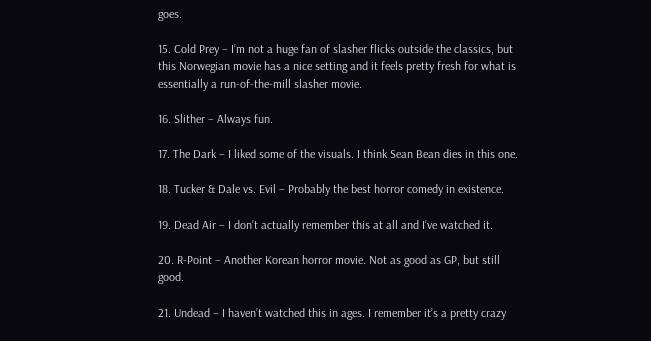goes.

15. Cold Prey – I’m not a huge fan of slasher flicks outside the classics, but this Norwegian movie has a nice setting and it feels pretty fresh for what is essentially a run-of-the-mill slasher movie.

16. Slither – Always fun.

17. The Dark – I liked some of the visuals. I think Sean Bean dies in this one.

18. Tucker & Dale vs. Evil – Probably the best horror comedy in existence.

19. Dead Air – I don’t actually remember this at all and I’ve watched it.

20. R-Point – Another Korean horror movie. Not as good as GP, but still good.

21. Undead – I haven’t watched this in ages. I remember it’s a pretty crazy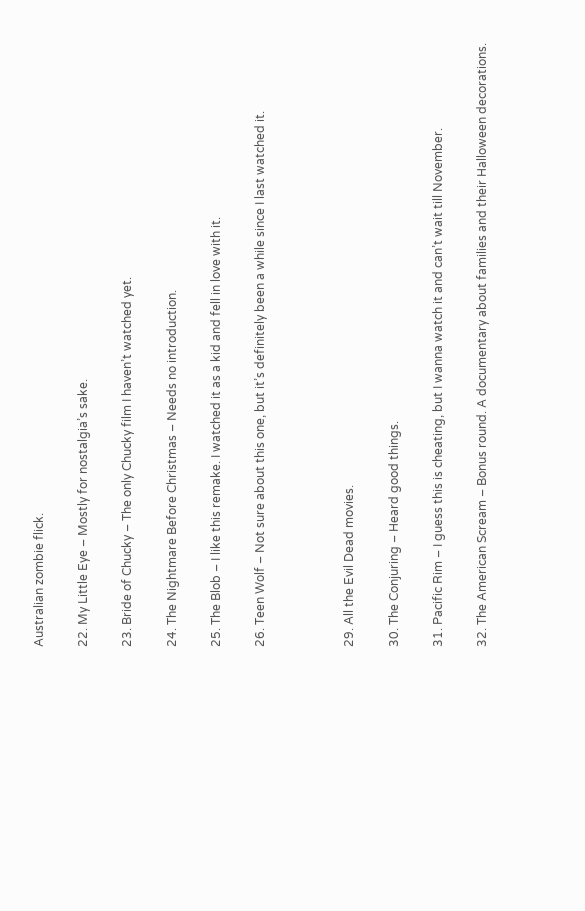Australian zombie flick.

22. My Little Eye – Mostly for nostalgia’s sake.

23. Bride of Chucky – The only Chucky film I haven’t watched yet.

24. The Nightmare Before Christmas – Needs no introduction.

25. The Blob – I like this remake. I watched it as a kid and fell in love with it.

26. Teen Wolf – Not sure about this one, but it’s definitely been a while since I last watched it.



29. All the Evil Dead movies.

30. The Conjuring – Heard good things.

31. Pacific Rim – I guess this is cheating, but I wanna watch it and can’t wait till November.

32. The American Scream – Bonus round. A documentary about families and their Halloween decorations.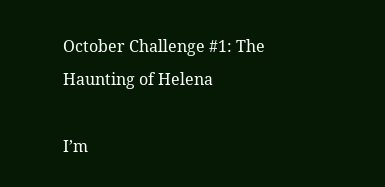October Challenge #1: The Haunting of Helena

I’m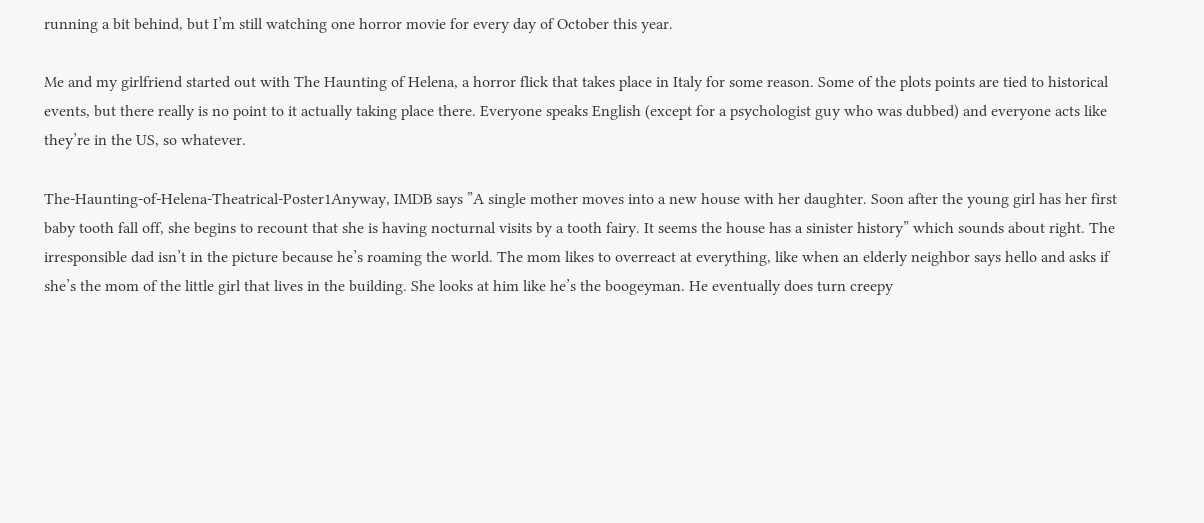running a bit behind, but I’m still watching one horror movie for every day of October this year.

Me and my girlfriend started out with The Haunting of Helena, a horror flick that takes place in Italy for some reason. Some of the plots points are tied to historical events, but there really is no point to it actually taking place there. Everyone speaks English (except for a psychologist guy who was dubbed) and everyone acts like they’re in the US, so whatever.

The-Haunting-of-Helena-Theatrical-Poster1Anyway, IMDB says ”A single mother moves into a new house with her daughter. Soon after the young girl has her first baby tooth fall off, she begins to recount that she is having nocturnal visits by a tooth fairy. It seems the house has a sinister history” which sounds about right. The irresponsible dad isn’t in the picture because he’s roaming the world. The mom likes to overreact at everything, like when an elderly neighbor says hello and asks if she’s the mom of the little girl that lives in the building. She looks at him like he’s the boogeyman. He eventually does turn creepy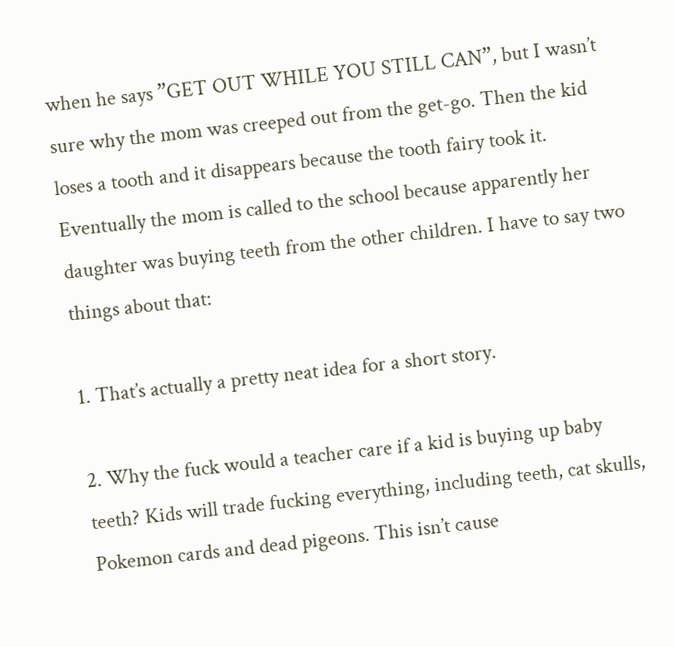when he says ”GET OUT WHILE YOU STILL CAN”, but I wasn’t sure why the mom was creeped out from the get-go. Then the kid loses a tooth and it disappears because the tooth fairy took it. Eventually the mom is called to the school because apparently her daughter was buying teeth from the other children. I have to say two things about that:

1. That’s actually a pretty neat idea for a short story.

2. Why the fuck would a teacher care if a kid is buying up baby teeth? Kids will trade fucking everything, including teeth, cat skulls, Pokemon cards and dead pigeons. This isn’t cause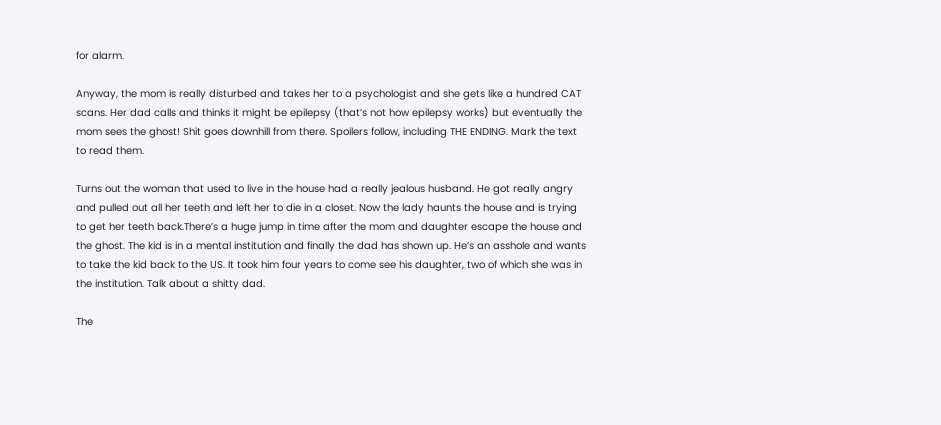for alarm.

Anyway, the mom is really disturbed and takes her to a psychologist and she gets like a hundred CAT scans. Her dad calls and thinks it might be epilepsy (that’s not how epilepsy works) but eventually the mom sees the ghost! Shit goes downhill from there. Spoilers follow, including THE ENDING. Mark the text to read them.

Turns out the woman that used to live in the house had a really jealous husband. He got really angry and pulled out all her teeth and left her to die in a closet. Now the lady haunts the house and is trying to get her teeth back.There’s a huge jump in time after the mom and daughter escape the house and the ghost. The kid is in a mental institution and finally the dad has shown up. He’s an asshole and wants to take the kid back to the US. It took him four years to come see his daughter, two of which she was in the institution. Talk about a shitty dad.

The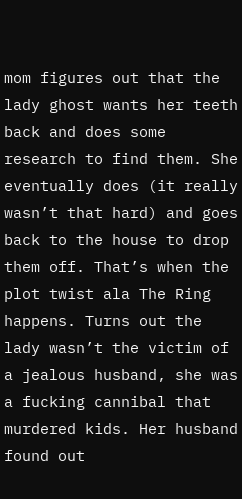mom figures out that the lady ghost wants her teeth back and does some research to find them. She eventually does (it really wasn’t that hard) and goes back to the house to drop them off. That’s when the plot twist ala The Ring happens. Turns out the lady wasn’t the victim of a jealous husband, she was a fucking cannibal that murdered kids. Her husband found out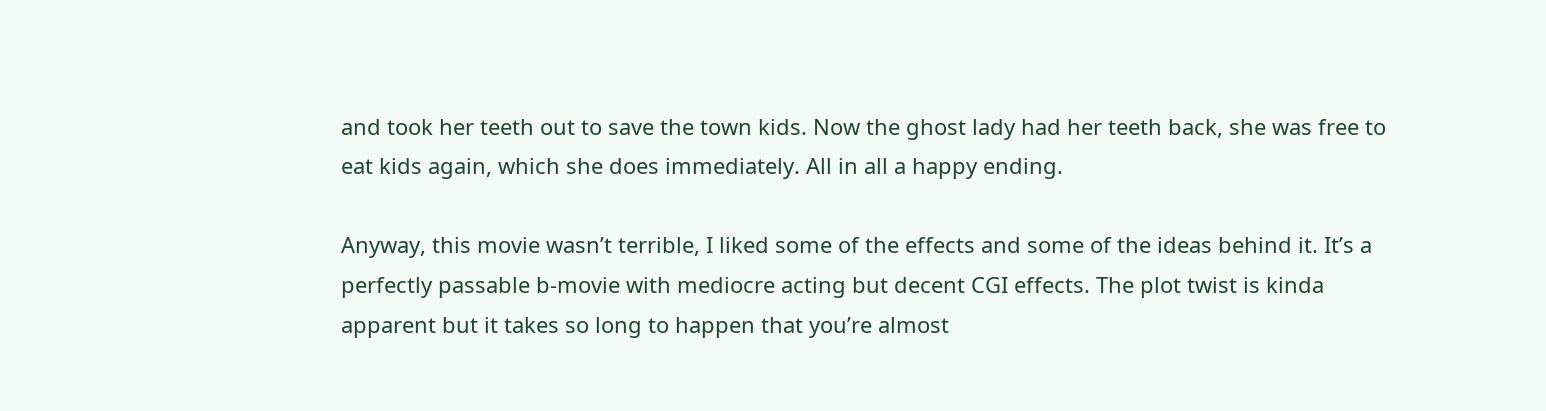and took her teeth out to save the town kids. Now the ghost lady had her teeth back, she was free to eat kids again, which she does immediately. All in all a happy ending.

Anyway, this movie wasn’t terrible, I liked some of the effects and some of the ideas behind it. It’s a perfectly passable b-movie with mediocre acting but decent CGI effects. The plot twist is kinda apparent but it takes so long to happen that you’re almost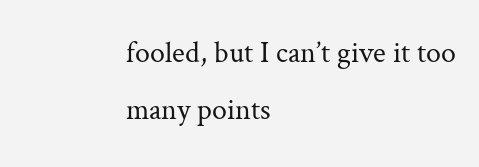fooled, but I can’t give it too many points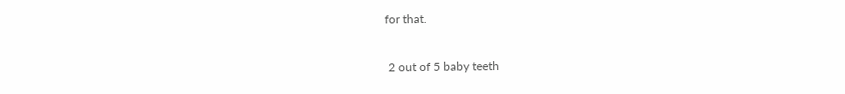for that.

 2 out of 5 baby teeth